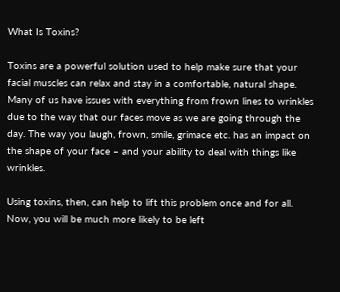What Is Toxins?

Toxins are a powerful solution used to help make sure that your facial muscles can relax and stay in a comfortable, natural shape. Many of us have issues with everything from frown lines to wrinkles due to the way that our faces move as we are going through the day. The way you laugh, frown, smile, grimace etc. has an impact on the shape of your face – and your ability to deal with things like wrinkles.

Using toxins, then, can help to lift this problem once and for all. Now, you will be much more likely to be left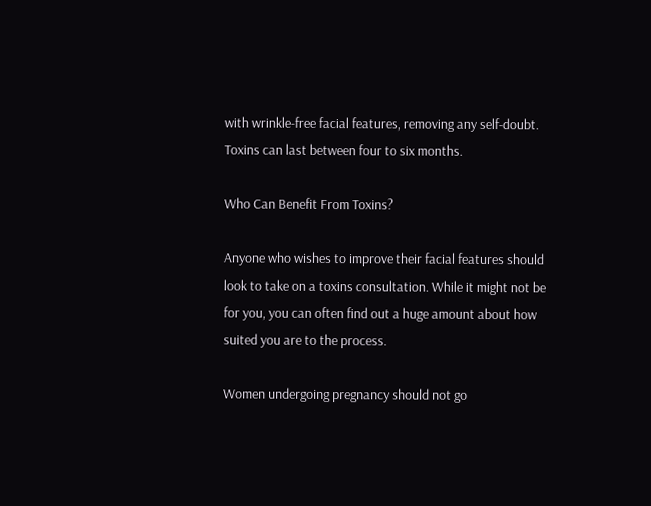with wrinkle-free facial features, removing any self-doubt. Toxins can last between four to six months.

Who Can Benefit From Toxins?

Anyone who wishes to improve their facial features should look to take on a toxins consultation. While it might not be for you, you can often find out a huge amount about how suited you are to the process.

Women undergoing pregnancy should not go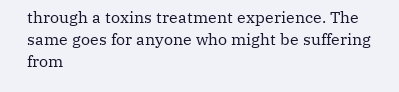through a toxins treatment experience. The same goes for anyone who might be suffering from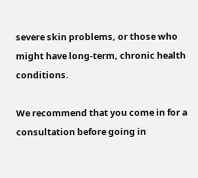severe skin problems, or those who might have long-term, chronic health conditions.

We recommend that you come in for a consultation before going in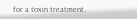for a toxin treatment.